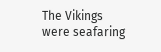The Vikings were seafaring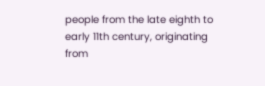people from the late eighth to early 11th century, originating from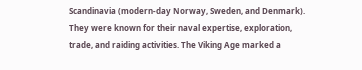Scandinavia (modern-day Norway, Sweden, and Denmark). They were known for their naval expertise, exploration, trade, and raiding activities. The Viking Age marked a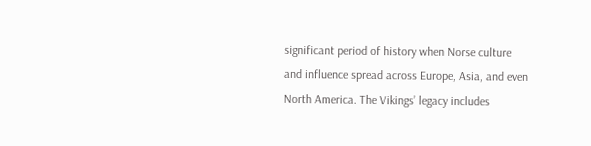significant period of history when Norse culture and influence spread across Europe, Asia, and even North America. The Vikings’ legacy includes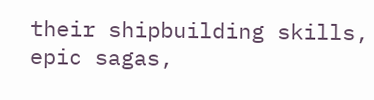their shipbuilding skills, epic sagas,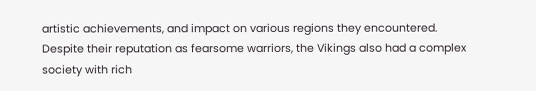artistic achievements, and impact on various regions they encountered. Despite their reputation as fearsome warriors, the Vikings also had a complex society with rich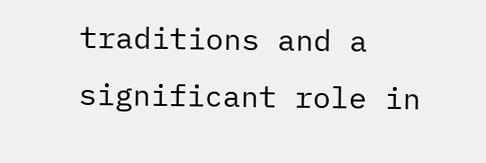traditions and a significant role in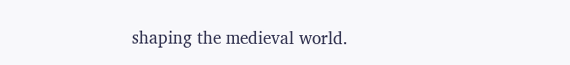shaping the medieval world.